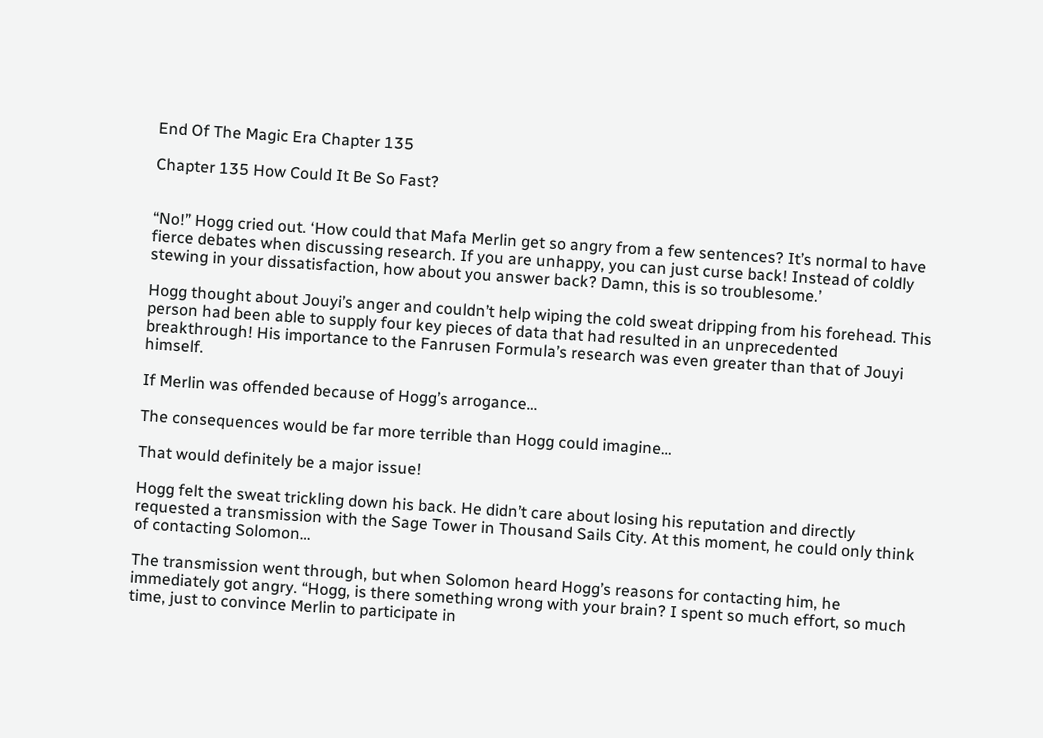End Of The Magic Era Chapter 135

Chapter 135 How Could It Be So Fast?


“No!” Hogg cried out. ‘How could that Mafa Merlin get so angry from a few sentences? It’s normal to have fierce debates when discussing research. If you are unhappy, you can just curse back! Instead of coldly stewing in your dissatisfaction, how about you answer back? Damn, this is so troublesome.’

Hogg thought about Jouyi’s anger and couldn’t help wiping the cold sweat dripping from his forehead. This person had been able to supply four key pieces of data that had resulted in an unprecedented breakthrough! His importance to the Fanrusen Formula’s research was even greater than that of Jouyi himself.

If Merlin was offended because of Hogg’s arrogance…

The consequences would be far more terrible than Hogg could imagine…

That would definitely be a major issue!

Hogg felt the sweat trickling down his back. He didn’t care about losing his reputation and directly requested a transmission with the Sage Tower in Thousand Sails City. At this moment, he could only think of contacting Solomon…

The transmission went through, but when Solomon heard Hogg’s reasons for contacting him, he immediately got angry. “Hogg, is there something wrong with your brain? I spent so much effort, so much time, just to convince Merlin to participate in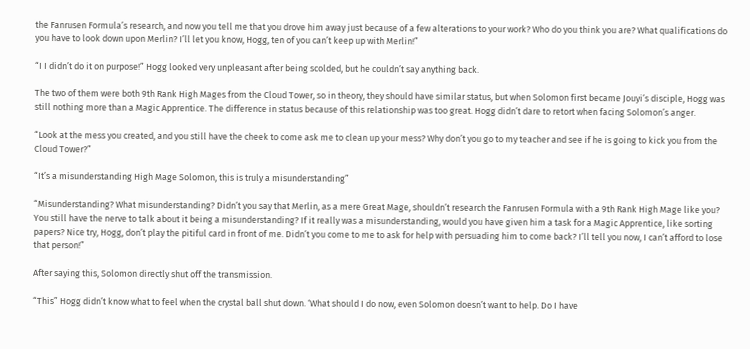the Fanrusen Formula’s research, and now you tell me that you drove him away just because of a few alterations to your work? Who do you think you are? What qualifications do you have to look down upon Merlin? I’ll let you know, Hogg, ten of you can’t keep up with Merlin!”

“I I didn’t do it on purpose!” Hogg looked very unpleasant after being scolded, but he couldn’t say anything back.

The two of them were both 9th Rank High Mages from the Cloud Tower, so in theory, they should have similar status, but when Solomon first became Jouyi’s disciple, Hogg was still nothing more than a Magic Apprentice. The difference in status because of this relationship was too great. Hogg didn’t dare to retort when facing Solomon’s anger.

“Look at the mess you created, and you still have the cheek to come ask me to clean up your mess? Why don’t you go to my teacher and see if he is going to kick you from the Cloud Tower?”

“It’s a misunderstanding High Mage Solomon, this is truly a misunderstanding”

“Misunderstanding? What misunderstanding? Didn’t you say that Merlin, as a mere Great Mage, shouldn’t research the Fanrusen Formula with a 9th Rank High Mage like you? You still have the nerve to talk about it being a misunderstanding? If it really was a misunderstanding, would you have given him a task for a Magic Apprentice, like sorting papers? Nice try, Hogg, don’t play the pitiful card in front of me. Didn’t you come to me to ask for help with persuading him to come back? I’ll tell you now, I can’t afford to lose that person!”

After saying this, Solomon directly shut off the transmission.

“This” Hogg didn’t know what to feel when the crystal ball shut down. ‘What should I do now, even Solomon doesn’t want to help. Do I have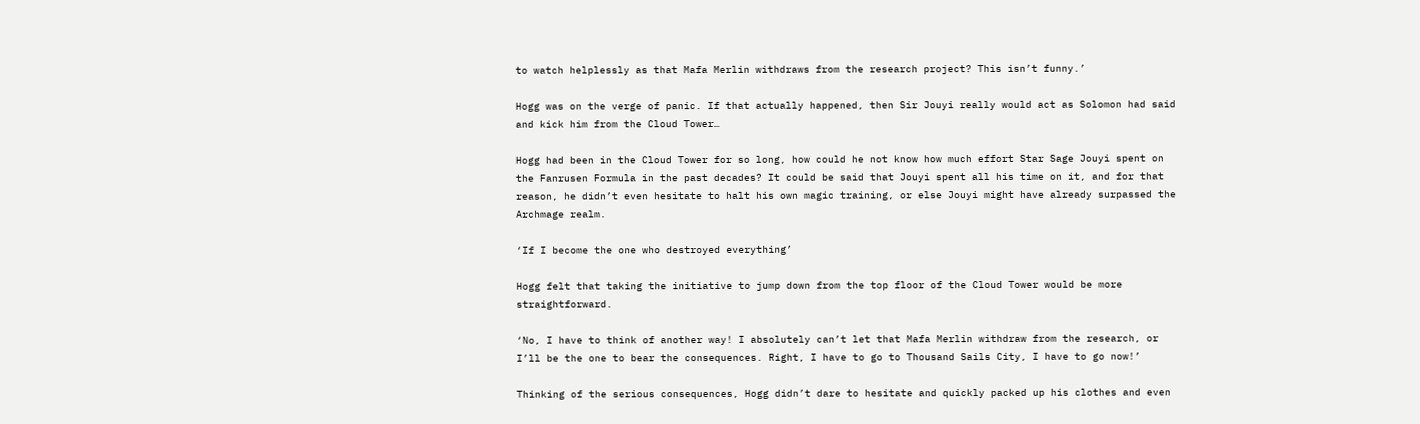to watch helplessly as that Mafa Merlin withdraws from the research project? This isn’t funny.’

Hogg was on the verge of panic. If that actually happened, then Sir Jouyi really would act as Solomon had said and kick him from the Cloud Tower…

Hogg had been in the Cloud Tower for so long, how could he not know how much effort Star Sage Jouyi spent on the Fanrusen Formula in the past decades? It could be said that Jouyi spent all his time on it, and for that reason, he didn’t even hesitate to halt his own magic training, or else Jouyi might have already surpassed the Archmage realm.

‘If I become the one who destroyed everything’

Hogg felt that taking the initiative to jump down from the top floor of the Cloud Tower would be more straightforward.

‘No, I have to think of another way! I absolutely can’t let that Mafa Merlin withdraw from the research, or I’ll be the one to bear the consequences. Right, I have to go to Thousand Sails City, I have to go now!’

Thinking of the serious consequences, Hogg didn’t dare to hesitate and quickly packed up his clothes and even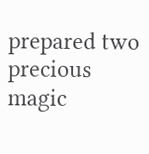prepared two precious magic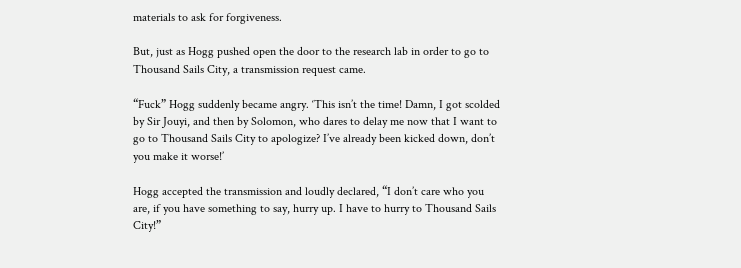materials to ask for forgiveness.

But, just as Hogg pushed open the door to the research lab in order to go to Thousand Sails City, a transmission request came.

“Fuck” Hogg suddenly became angry. ‘This isn’t the time! Damn, I got scolded by Sir Jouyi, and then by Solomon, who dares to delay me now that I want to go to Thousand Sails City to apologize? I’ve already been kicked down, don’t you make it worse!’

Hogg accepted the transmission and loudly declared, “I don’t care who you are, if you have something to say, hurry up. I have to hurry to Thousand Sails City!”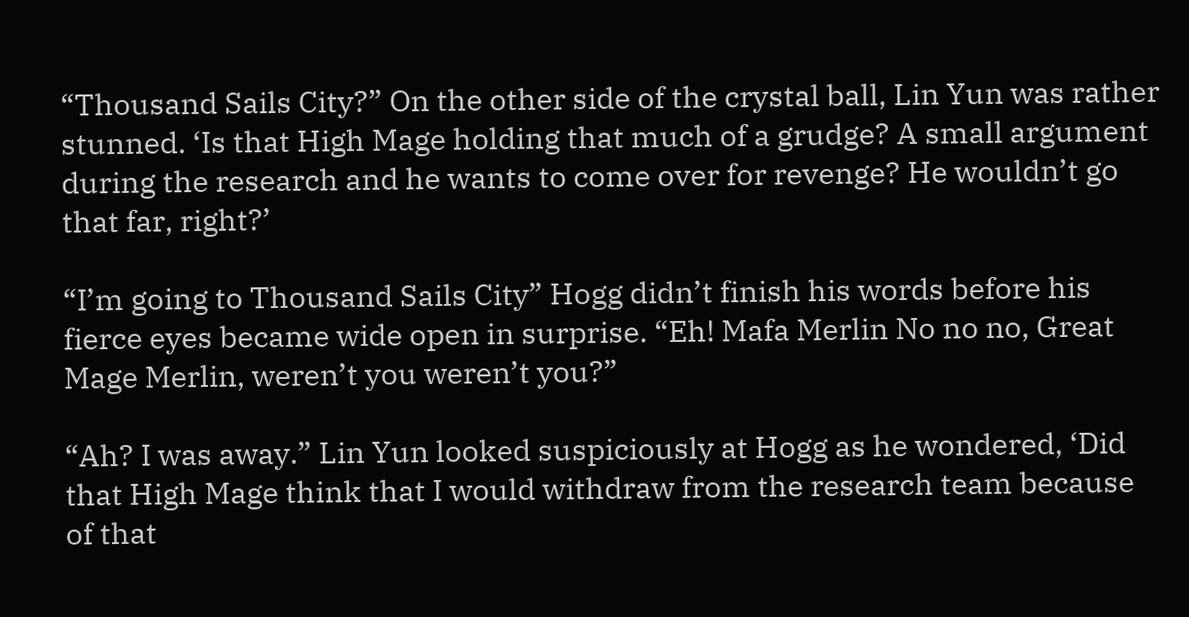“Thousand Sails City?” On the other side of the crystal ball, Lin Yun was rather stunned. ‘Is that High Mage holding that much of a grudge? A small argument during the research and he wants to come over for revenge? He wouldn’t go that far, right?’

“I’m going to Thousand Sails City” Hogg didn’t finish his words before his fierce eyes became wide open in surprise. “Eh! Mafa Merlin No no no, Great Mage Merlin, weren’t you weren’t you?”

“Ah? I was away.” Lin Yun looked suspiciously at Hogg as he wondered, ‘Did that High Mage think that I would withdraw from the research team because of that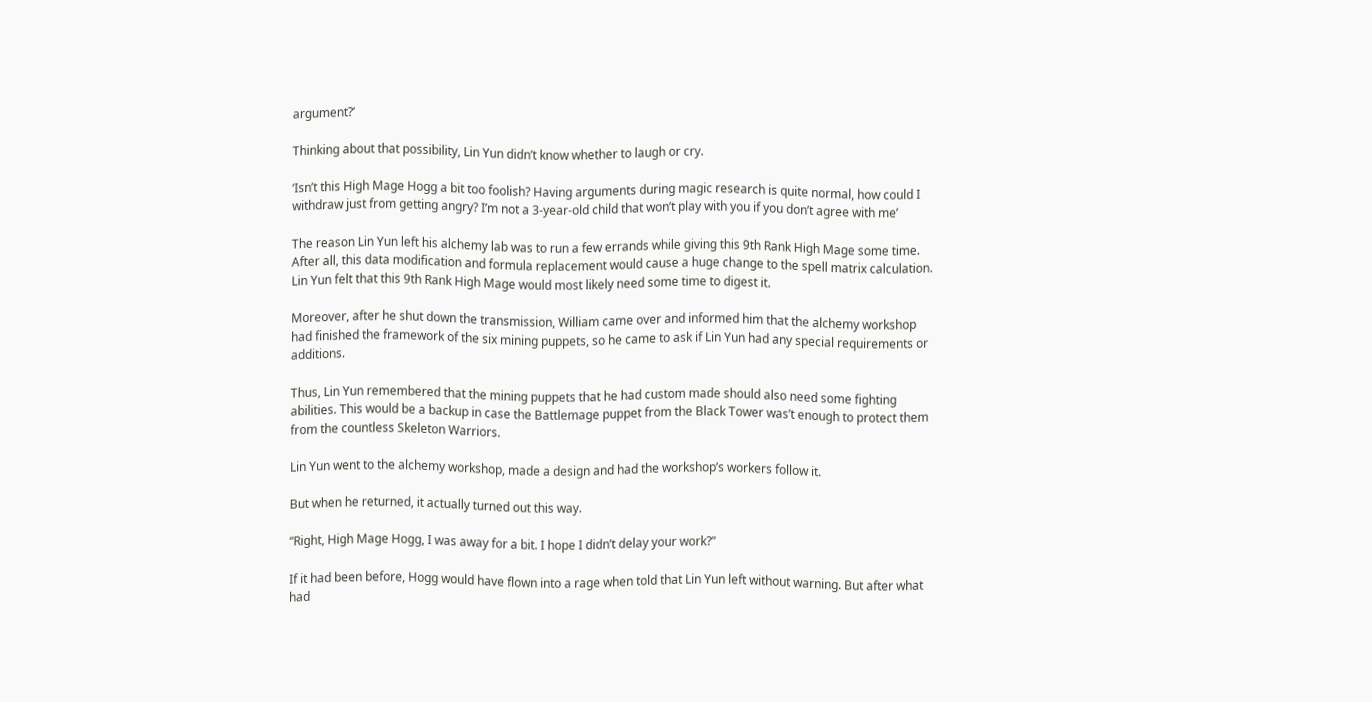argument?’

Thinking about that possibility, Lin Yun didn’t know whether to laugh or cry.

‘Isn’t this High Mage Hogg a bit too foolish? Having arguments during magic research is quite normal, how could I withdraw just from getting angry? I’m not a 3-year-old child that won’t play with you if you don’t agree with me’

The reason Lin Yun left his alchemy lab was to run a few errands while giving this 9th Rank High Mage some time. After all, this data modification and formula replacement would cause a huge change to the spell matrix calculation. Lin Yun felt that this 9th Rank High Mage would most likely need some time to digest it.

Moreover, after he shut down the transmission, William came over and informed him that the alchemy workshop had finished the framework of the six mining puppets, so he came to ask if Lin Yun had any special requirements or additions.

Thus, Lin Yun remembered that the mining puppets that he had custom made should also need some fighting abilities. This would be a backup in case the Battlemage puppet from the Black Tower was’t enough to protect them from the countless Skeleton Warriors.

Lin Yun went to the alchemy workshop, made a design and had the workshop’s workers follow it.

But when he returned, it actually turned out this way.

“Right, High Mage Hogg, I was away for a bit. I hope I didn’t delay your work?”

If it had been before, Hogg would have flown into a rage when told that Lin Yun left without warning. But after what had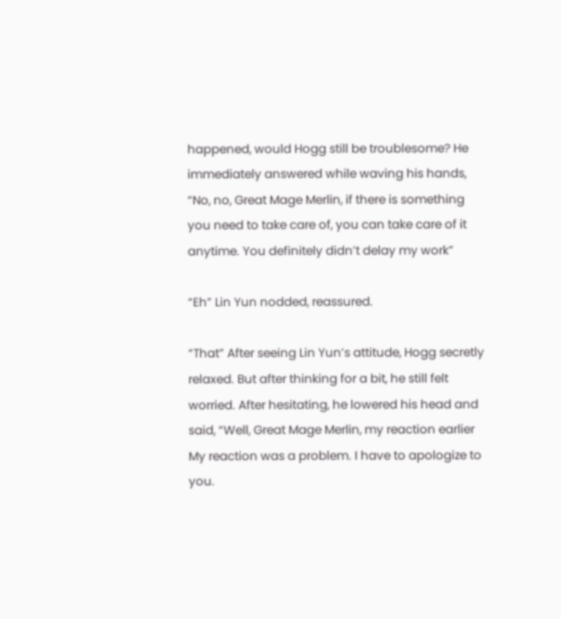happened, would Hogg still be troublesome? He immediately answered while waving his hands, “No, no, Great Mage Merlin, if there is something you need to take care of, you can take care of it anytime. You definitely didn’t delay my work”

“Eh” Lin Yun nodded, reassured.

“That” After seeing Lin Yun’s attitude, Hogg secretly relaxed. But after thinking for a bit, he still felt worried. After hesitating, he lowered his head and said, “Well, Great Mage Merlin, my reaction earlier My reaction was a problem. I have to apologize to you.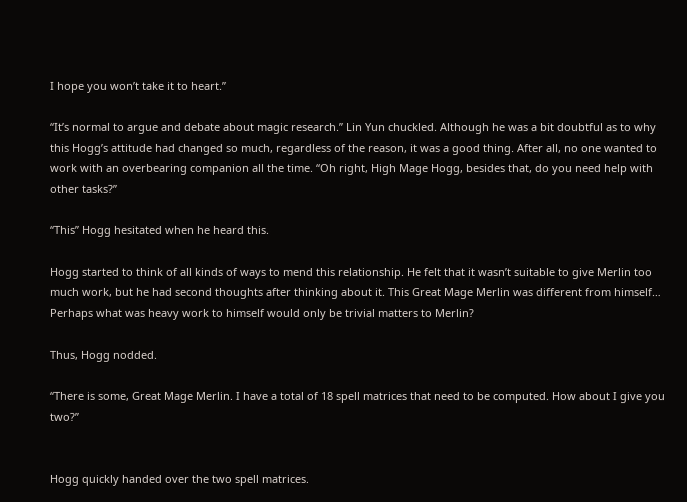I hope you won’t take it to heart.”

“It’s normal to argue and debate about magic research.” Lin Yun chuckled. Although he was a bit doubtful as to why this Hogg’s attitude had changed so much, regardless of the reason, it was a good thing. After all, no one wanted to work with an overbearing companion all the time. “Oh right, High Mage Hogg, besides that, do you need help with other tasks?”

“This” Hogg hesitated when he heard this.

Hogg started to think of all kinds of ways to mend this relationship. He felt that it wasn’t suitable to give Merlin too much work, but he had second thoughts after thinking about it. This Great Mage Merlin was different from himself… Perhaps what was heavy work to himself would only be trivial matters to Merlin?

Thus, Hogg nodded.

“There is some, Great Mage Merlin. I have a total of 18 spell matrices that need to be computed. How about I give you two?”


Hogg quickly handed over the two spell matrices.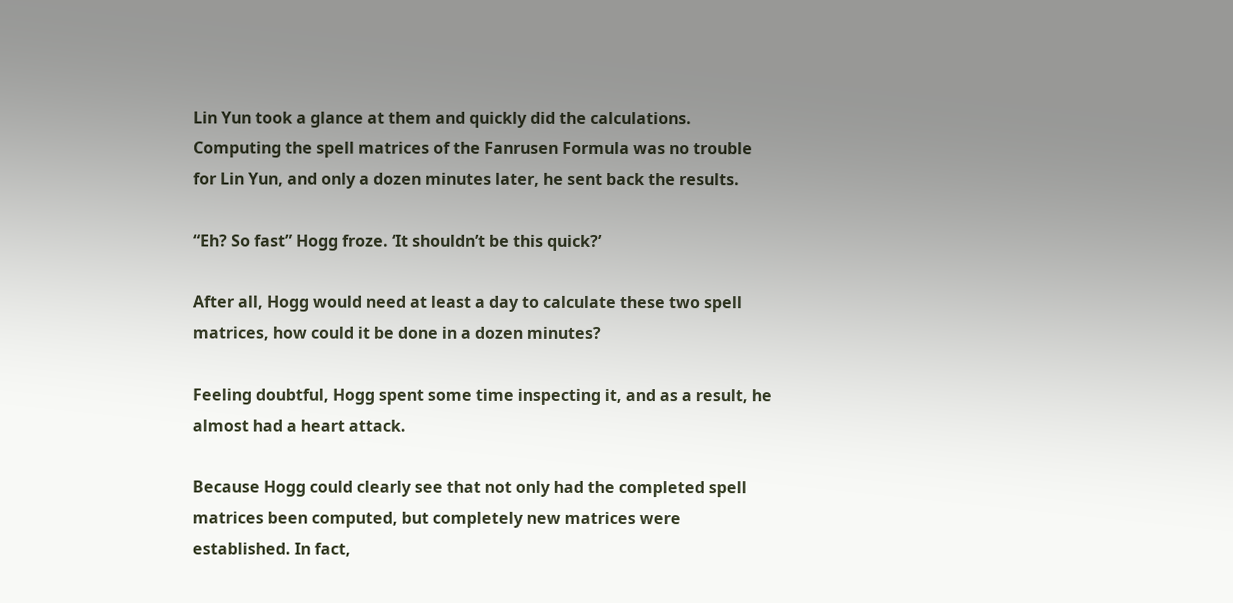Lin Yun took a glance at them and quickly did the calculations. Computing the spell matrices of the Fanrusen Formula was no trouble for Lin Yun, and only a dozen minutes later, he sent back the results.

“Eh? So fast” Hogg froze. ‘It shouldn’t be this quick?’

After all, Hogg would need at least a day to calculate these two spell matrices, how could it be done in a dozen minutes?

Feeling doubtful, Hogg spent some time inspecting it, and as a result, he almost had a heart attack.

Because Hogg could clearly see that not only had the completed spell matrices been computed, but completely new matrices were established. In fact,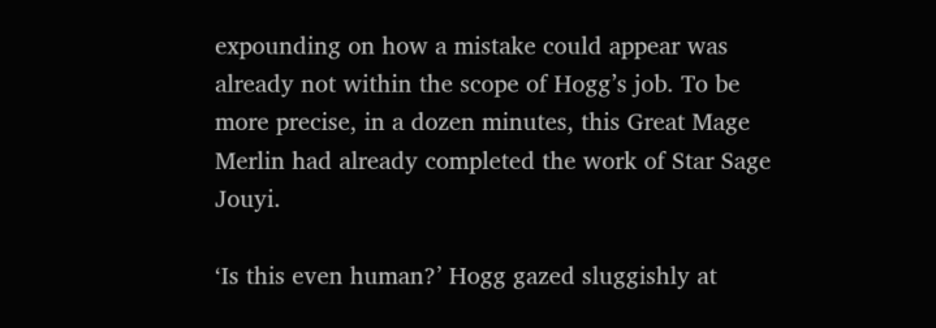expounding on how a mistake could appear was already not within the scope of Hogg’s job. To be more precise, in a dozen minutes, this Great Mage Merlin had already completed the work of Star Sage Jouyi.

‘Is this even human?’ Hogg gazed sluggishly at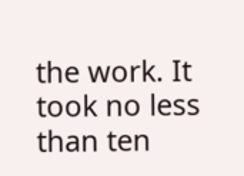the work. It took no less than ten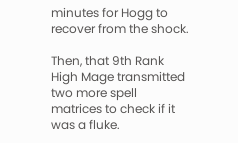minutes for Hogg to recover from the shock.

Then, that 9th Rank High Mage transmitted two more spell matrices to check if it was a fluke.